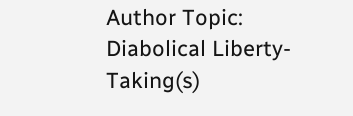Author Topic: Diabolical Liberty-Taking(s)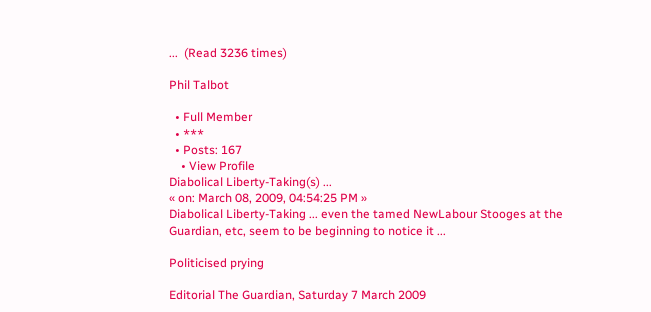...  (Read 3236 times)

Phil Talbot

  • Full Member
  • ***
  • Posts: 167
    • View Profile
Diabolical Liberty-Taking(s) ...
« on: March 08, 2009, 04:54:25 PM »
Diabolical Liberty-Taking ... even the tamed NewLabour Stooges at the Guardian, etc, seem to be beginning to notice it ...

Politicised prying

Editorial The Guardian, Saturday 7 March 2009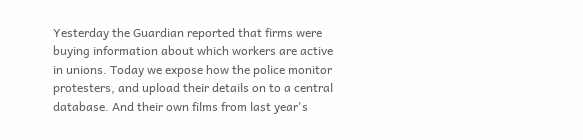Yesterday the Guardian reported that firms were buying information about which workers are active in unions. Today we expose how the police monitor protesters, and upload their details on to a central database. And their own films from last year's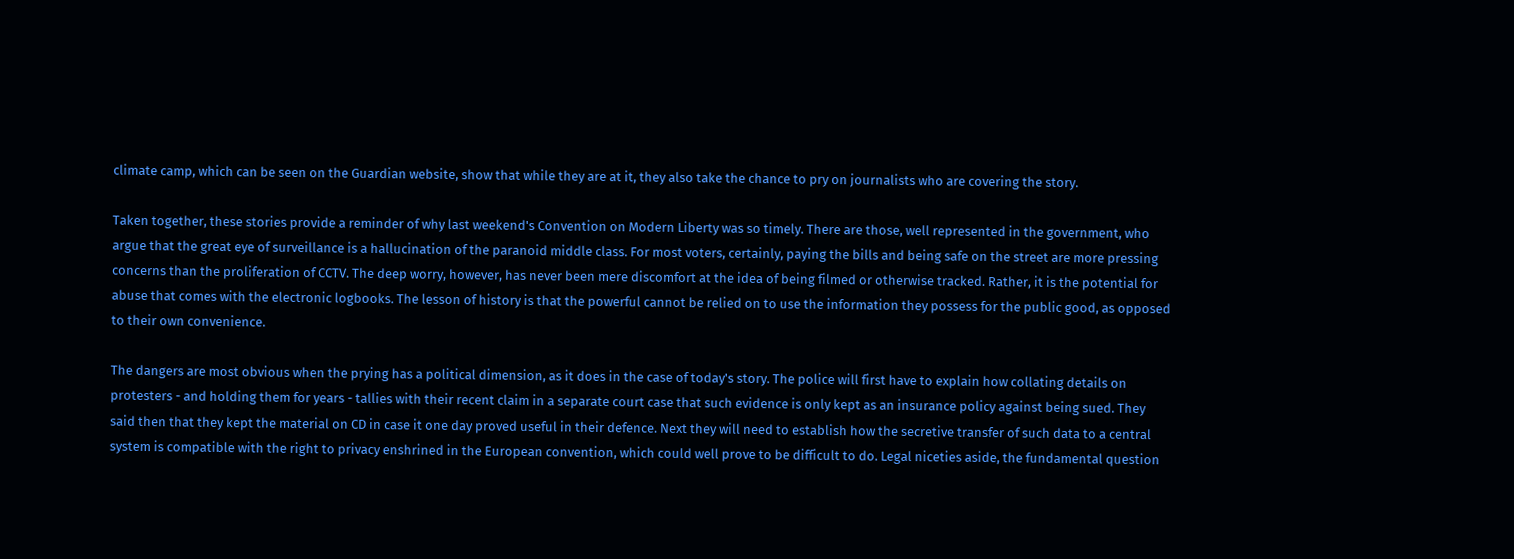climate camp, which can be seen on the Guardian website, show that while they are at it, they also take the chance to pry on journalists who are covering the story.

Taken together, these stories provide a reminder of why last weekend's Convention on Modern Liberty was so timely. There are those, well represented in the government, who argue that the great eye of surveillance is a hallucination of the paranoid middle class. For most voters, certainly, paying the bills and being safe on the street are more pressing concerns than the proliferation of CCTV. The deep worry, however, has never been mere discomfort at the idea of being filmed or otherwise tracked. Rather, it is the potential for abuse that comes with the electronic logbooks. The lesson of history is that the powerful cannot be relied on to use the information they possess for the public good, as opposed to their own convenience.

The dangers are most obvious when the prying has a political dimension, as it does in the case of today's story. The police will first have to explain how collating details on protesters - and holding them for years - tallies with their recent claim in a separate court case that such evidence is only kept as an insurance policy against being sued. They said then that they kept the material on CD in case it one day proved useful in their defence. Next they will need to establish how the secretive transfer of such data to a central system is compatible with the right to privacy enshrined in the European convention, which could well prove to be difficult to do. Legal niceties aside, the fundamental question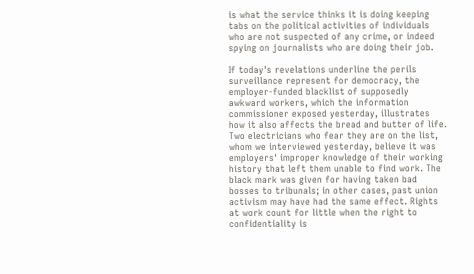is what the service thinks it is doing keeping tabs on the political activities of individuals who are not suspected of any crime, or indeed spying on journalists who are doing their job.

If today's revelations underline the perils surveillance represent for democracy, the employer-funded blacklist of supposedly awkward workers, which the information commissioner exposed yesterday, illustrates how it also affects the bread and butter of life. Two electricians who fear they are on the list, whom we interviewed yesterday, believe it was employers' improper knowledge of their working history that left them unable to find work. The black mark was given for having taken bad bosses to tribunals; in other cases, past union activism may have had the same effect. Rights at work count for little when the right to confidentiality is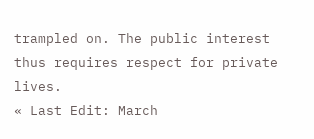trampled on. The public interest thus requires respect for private lives.
« Last Edit: March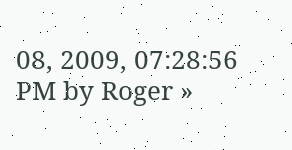08, 2009, 07:28:56 PM by Roger »